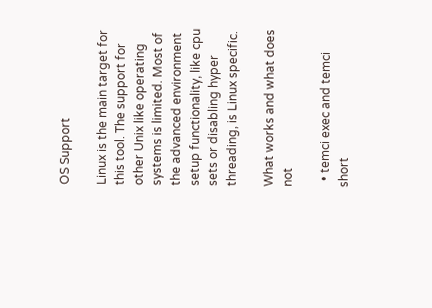OS Support

Linux is the main target for this tool. The support for other Unix like operating systems is limited. Most of the advanced environment setup functionality, like cpu sets or disabling hyper threading, is Linux specific.

What works and what does not

  • temci exec and temci short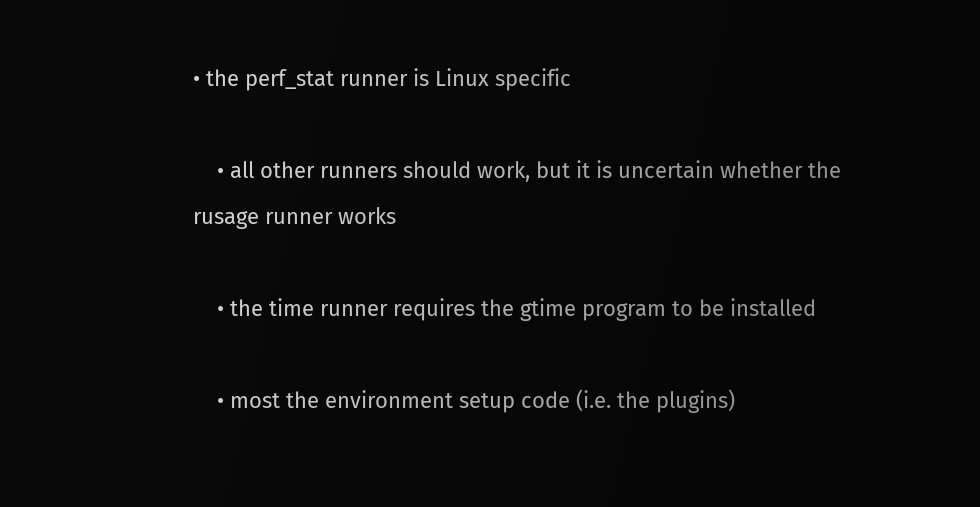• the perf_stat runner is Linux specific

    • all other runners should work, but it is uncertain whether the rusage runner works

    • the time runner requires the gtime program to be installed

    • most the environment setup code (i.e. the plugins)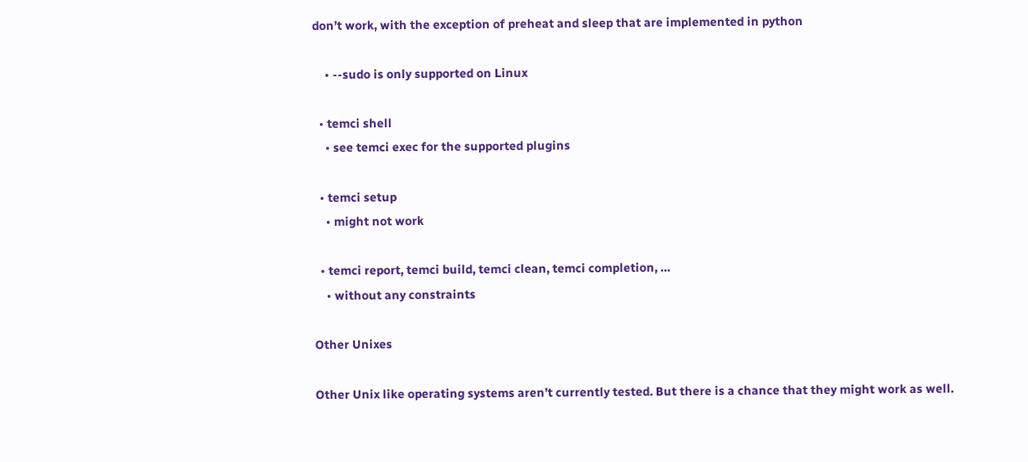don’t work, with the exception of preheat and sleep that are implemented in python

    • --sudo is only supported on Linux

  • temci shell
    • see temci exec for the supported plugins

  • temci setup
    • might not work

  • temci report, temci build, temci clean, temci completion, …
    • without any constraints

Other Unixes

Other Unix like operating systems aren’t currently tested. But there is a chance that they might work as well.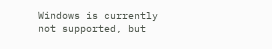Windows is currently not supported, but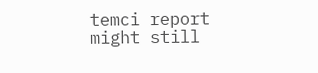temci report might still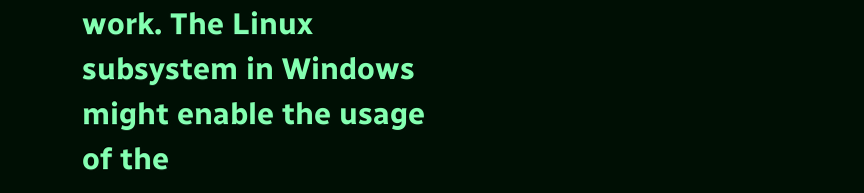work. The Linux subsystem in Windows might enable the usage of the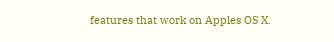features that work on Apples OS X.